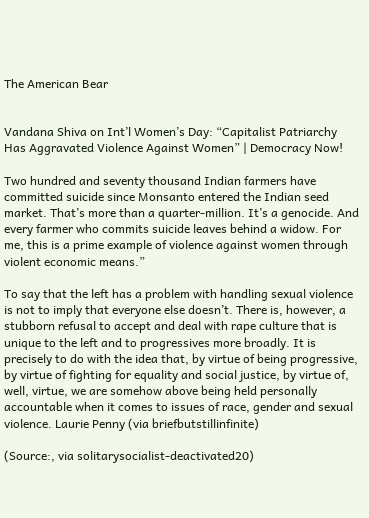The American Bear


Vandana Shiva on Int’l Women’s Day: “Capitalist Patriarchy Has Aggravated Violence Against Women” | Democracy Now!

Two hundred and seventy thousand Indian farmers have committed suicide since Monsanto entered the Indian seed market. That’s more than a quarter-million. It’s a genocide. And every farmer who commits suicide leaves behind a widow. For me, this is a prime example of violence against women through violent economic means.”

To say that the left has a problem with handling sexual violence is not to imply that everyone else doesn’t. There is, however, a stubborn refusal to accept and deal with rape culture that is unique to the left and to progressives more broadly. It is precisely to do with the idea that, by virtue of being progressive, by virtue of fighting for equality and social justice, by virtue of, well, virtue, we are somehow above being held personally accountable when it comes to issues of race, gender and sexual violence. Laurie Penny (via briefbutstillinfinite)

(Source:, via solitarysocialist-deactivated20)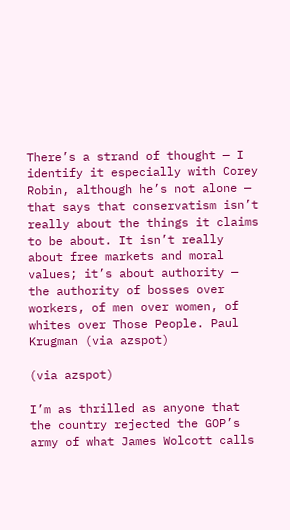There’s a strand of thought — I identify it especially with Corey Robin, although he’s not alone — that says that conservatism isn’t really about the things it claims to be about. It isn’t really about free markets and moral values; it’s about authority — the authority of bosses over workers, of men over women, of whites over Those People. Paul Krugman (via azspot)

(via azspot)

I’m as thrilled as anyone that the country rejected the GOP’s army of what James Wolcott calls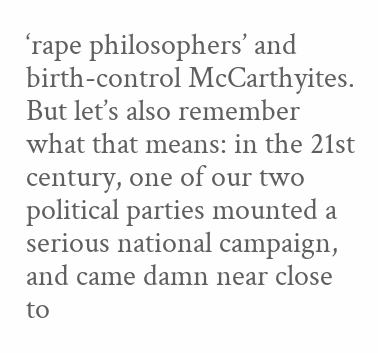‘rape philosophers’ and birth-control McCarthyites. But let’s also remember what that means: in the 21st century, one of our two political parties mounted a serious national campaign, and came damn near close to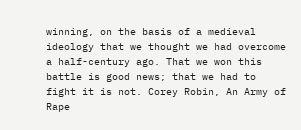winning, on the basis of a medieval ideology that we thought we had overcome a half-century ago. That we won this battle is good news; that we had to fight it is not. Corey Robin, An Army of Rape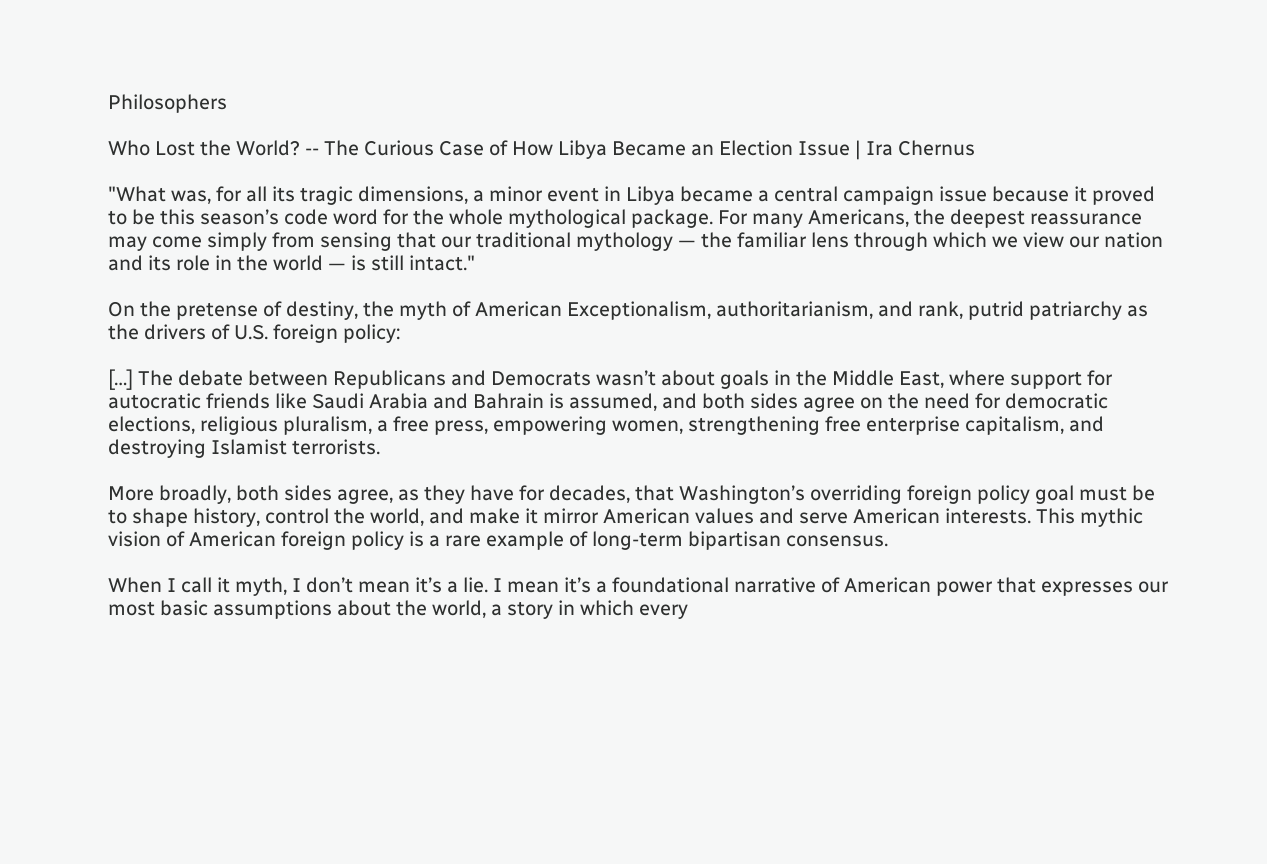Philosophers

Who Lost the World? -- The Curious Case of How Libya Became an Election Issue | Ira Chernus

"What was, for all its tragic dimensions, a minor event in Libya became a central campaign issue because it proved to be this season’s code word for the whole mythological package. For many Americans, the deepest reassurance may come simply from sensing that our traditional mythology — the familiar lens through which we view our nation and its role in the world — is still intact."

On the pretense of destiny, the myth of American Exceptionalism, authoritarianism, and rank, putrid patriarchy as the drivers of U.S. foreign policy:

[…] The debate between Republicans and Democrats wasn’t about goals in the Middle East, where support for autocratic friends like Saudi Arabia and Bahrain is assumed, and both sides agree on the need for democratic elections, religious pluralism, a free press, empowering women, strengthening free enterprise capitalism, and destroying Islamist terrorists.

More broadly, both sides agree, as they have for decades, that Washington’s overriding foreign policy goal must be to shape history, control the world, and make it mirror American values and serve American interests. This mythic vision of American foreign policy is a rare example of long-term bipartisan consensus.

When I call it myth, I don’t mean it’s a lie. I mean it’s a foundational narrative of American power that expresses our most basic assumptions about the world, a story in which every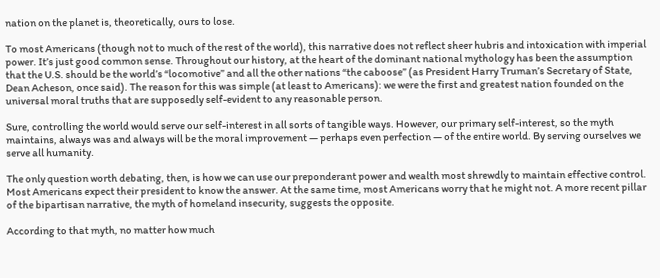nation on the planet is, theoretically, ours to lose.

To most Americans (though not to much of the rest of the world), this narrative does not reflect sheer hubris and intoxication with imperial power. It’s just good common sense. Throughout our history, at the heart of the dominant national mythology has been the assumption that the U.S. should be the world’s “locomotive” and all the other nations “the caboose” (as President Harry Truman’s Secretary of State, Dean Acheson, once said). The reason for this was simple (at least to Americans): we were the first and greatest nation founded on the universal moral truths that are supposedly self-evident to any reasonable person.

Sure, controlling the world would serve our self-interest in all sorts of tangible ways. However, our primary self-interest, so the myth maintains, always was and always will be the moral improvement — perhaps even perfection — of the entire world. By serving ourselves we serve all humanity.

The only question worth debating, then, is how we can use our preponderant power and wealth most shrewdly to maintain effective control. Most Americans expect their president to know the answer. At the same time, most Americans worry that he might not. A more recent pillar of the bipartisan narrative, the myth of homeland insecurity, suggests the opposite.

According to that myth, no matter how much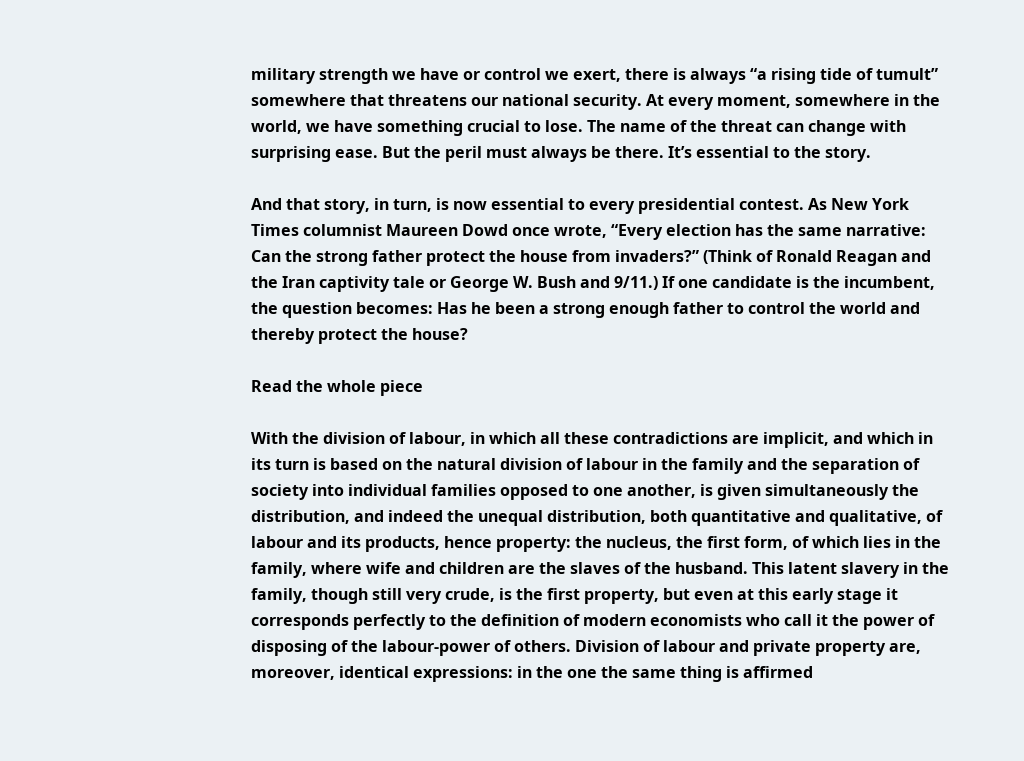military strength we have or control we exert, there is always “a rising tide of tumult” somewhere that threatens our national security. At every moment, somewhere in the world, we have something crucial to lose. The name of the threat can change with surprising ease. But the peril must always be there. It’s essential to the story.

And that story, in turn, is now essential to every presidential contest. As New York Times columnist Maureen Dowd once wrote, “Every election has the same narrative: Can the strong father protect the house from invaders?” (Think of Ronald Reagan and the Iran captivity tale or George W. Bush and 9/11.) If one candidate is the incumbent, the question becomes: Has he been a strong enough father to control the world and thereby protect the house?

Read the whole piece

With the division of labour, in which all these contradictions are implicit, and which in its turn is based on the natural division of labour in the family and the separation of society into individual families opposed to one another, is given simultaneously the distribution, and indeed the unequal distribution, both quantitative and qualitative, of labour and its products, hence property: the nucleus, the first form, of which lies in the family, where wife and children are the slaves of the husband. This latent slavery in the family, though still very crude, is the first property, but even at this early stage it corresponds perfectly to the definition of modern economists who call it the power of disposing of the labour-power of others. Division of labour and private property are, moreover, identical expressions: in the one the same thing is affirmed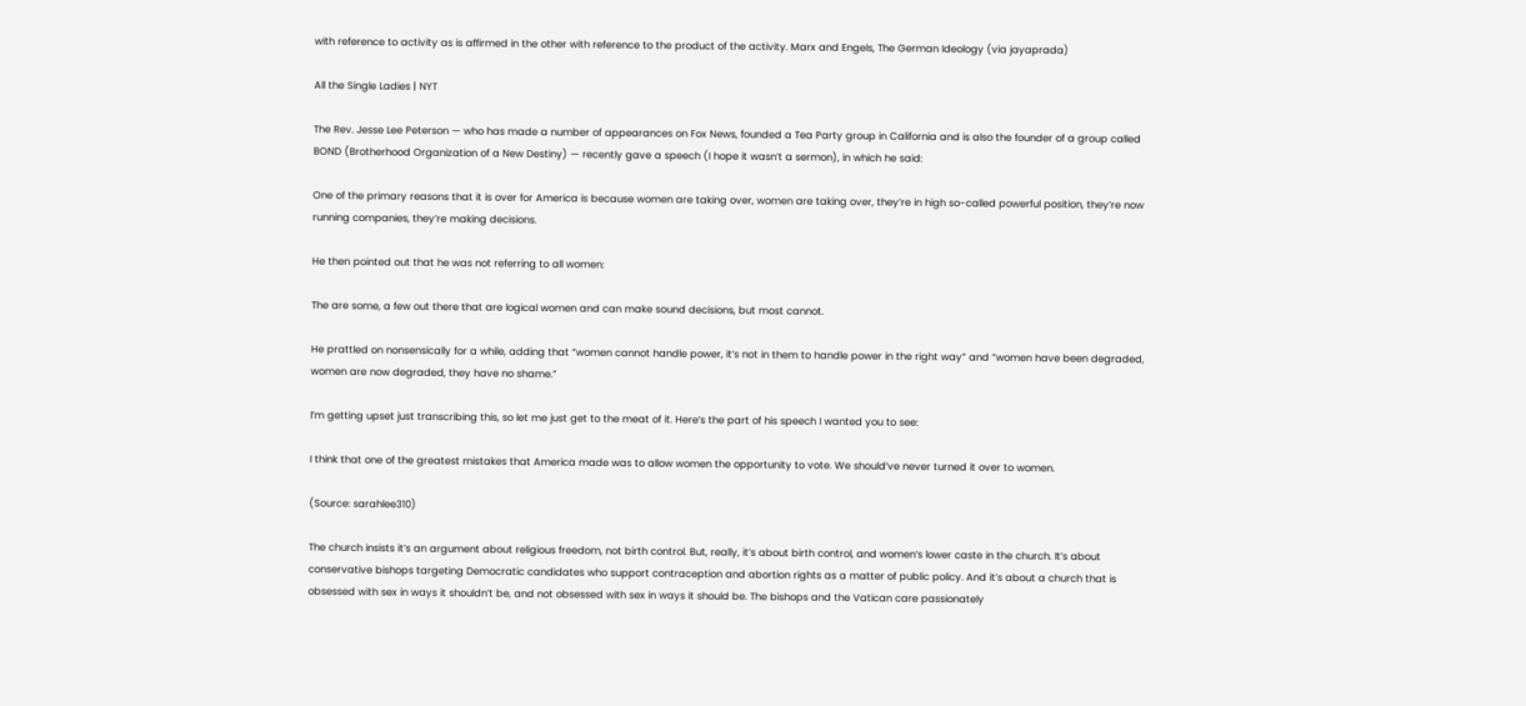with reference to activity as is affirmed in the other with reference to the product of the activity. Marx and Engels, The German Ideology (via jayaprada)

All the Single Ladies | NYT

The Rev. Jesse Lee Peterson — who has made a number of appearances on Fox News, founded a Tea Party group in California and is also the founder of a group called BOND (Brotherhood Organization of a New Destiny) — recently gave a speech (I hope it wasn’t a sermon), in which he said:

One of the primary reasons that it is over for America is because women are taking over, women are taking over, they’re in high so-called powerful position, they’re now running companies, they’re making decisions.

He then pointed out that he was not referring to all women:

The are some, a few out there that are logical women and can make sound decisions, but most cannot.

He prattled on nonsensically for a while, adding that “women cannot handle power, it’s not in them to handle power in the right way” and “women have been degraded, women are now degraded, they have no shame.”

I’m getting upset just transcribing this, so let me just get to the meat of it. Here’s the part of his speech I wanted you to see:

I think that one of the greatest mistakes that America made was to allow women the opportunity to vote. We should’ve never turned it over to women.

(Source: sarahlee310)

The church insists it’s an argument about religious freedom, not birth control. But, really, it’s about birth control, and women’s lower caste in the church. It’s about conservative bishops targeting Democratic candidates who support contraception and abortion rights as a matter of public policy. And it’s about a church that is obsessed with sex in ways it shouldn’t be, and not obsessed with sex in ways it should be. The bishops and the Vatican care passionately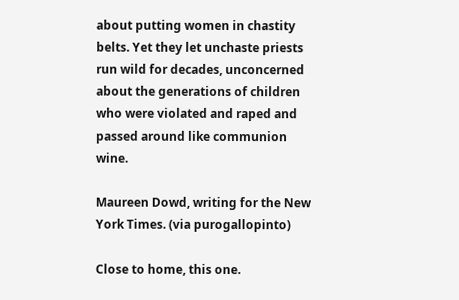about putting women in chastity belts. Yet they let unchaste priests run wild for decades, unconcerned about the generations of children who were violated and raped and passed around like communion wine.

Maureen Dowd, writing for the New York Times. (via purogallopinto)

Close to home, this one.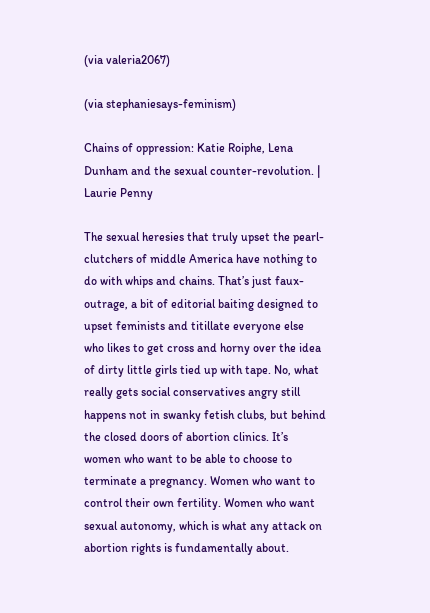(via valeria2067)

(via stephaniesays-feminism)

Chains of oppression: Katie Roiphe, Lena Dunham and the sexual counter-revolution. | Laurie Penny

The sexual heresies that truly upset the pearl-clutchers of middle America have nothing to do with whips and chains. That’s just faux-outrage, a bit of editorial baiting designed to upset feminists and titillate everyone else who likes to get cross and horny over the idea of dirty little girls tied up with tape. No, what really gets social conservatives angry still happens not in swanky fetish clubs, but behind the closed doors of abortion clinics. It’s women who want to be able to choose to terminate a pregnancy. Women who want to control their own fertility. Women who want sexual autonomy, which is what any attack on abortion rights is fundamentally about.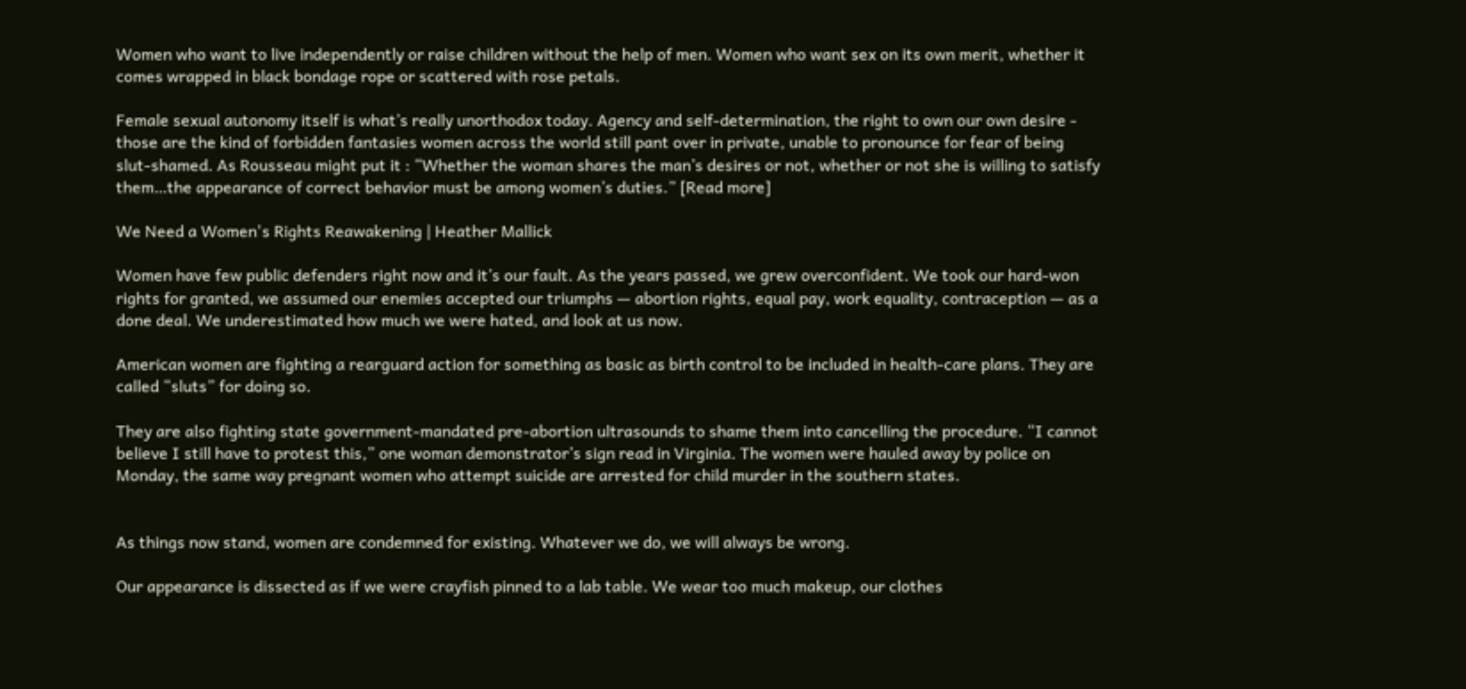Women who want to live independently or raise children without the help of men. Women who want sex on its own merit, whether it comes wrapped in black bondage rope or scattered with rose petals.

Female sexual autonomy itself is what’s really unorthodox today. Agency and self-determination, the right to own our own desire - those are the kind of forbidden fantasies women across the world still pant over in private, unable to pronounce for fear of being slut-shamed. As Rousseau might put it : “Whether the woman shares the man’s desires or not, whether or not she is willing to satisfy them…the appearance of correct behavior must be among women’s duties.” [Read more]

We Need a Women's Rights Reawakening | Heather Mallick

Women have few public defenders right now and it’s our fault. As the years passed, we grew overconfident. We took our hard-won rights for granted, we assumed our enemies accepted our triumphs — abortion rights, equal pay, work equality, contraception — as a done deal. We underestimated how much we were hated, and look at us now.

American women are fighting a rearguard action for something as basic as birth control to be included in health-care plans. They are called “sluts” for doing so.

They are also fighting state government-mandated pre-abortion ultrasounds to shame them into cancelling the procedure. “I cannot believe I still have to protest this,” one woman demonstrator’s sign read in Virginia. The women were hauled away by police on Monday, the same way pregnant women who attempt suicide are arrested for child murder in the southern states.


As things now stand, women are condemned for existing. Whatever we do, we will always be wrong.

Our appearance is dissected as if we were crayfish pinned to a lab table. We wear too much makeup, our clothes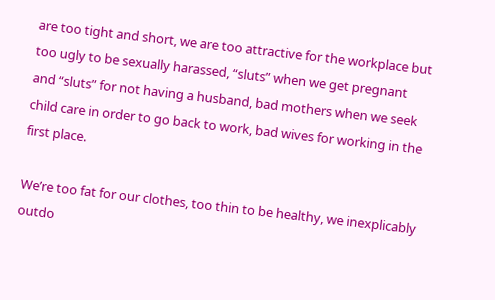are too tight and short, we are too attractive for the workplace but too ugly to be sexually harassed, “sluts” when we get pregnant and “sluts” for not having a husband, bad mothers when we seek child care in order to go back to work, bad wives for working in the first place.

We’re too fat for our clothes, too thin to be healthy, we inexplicably outdo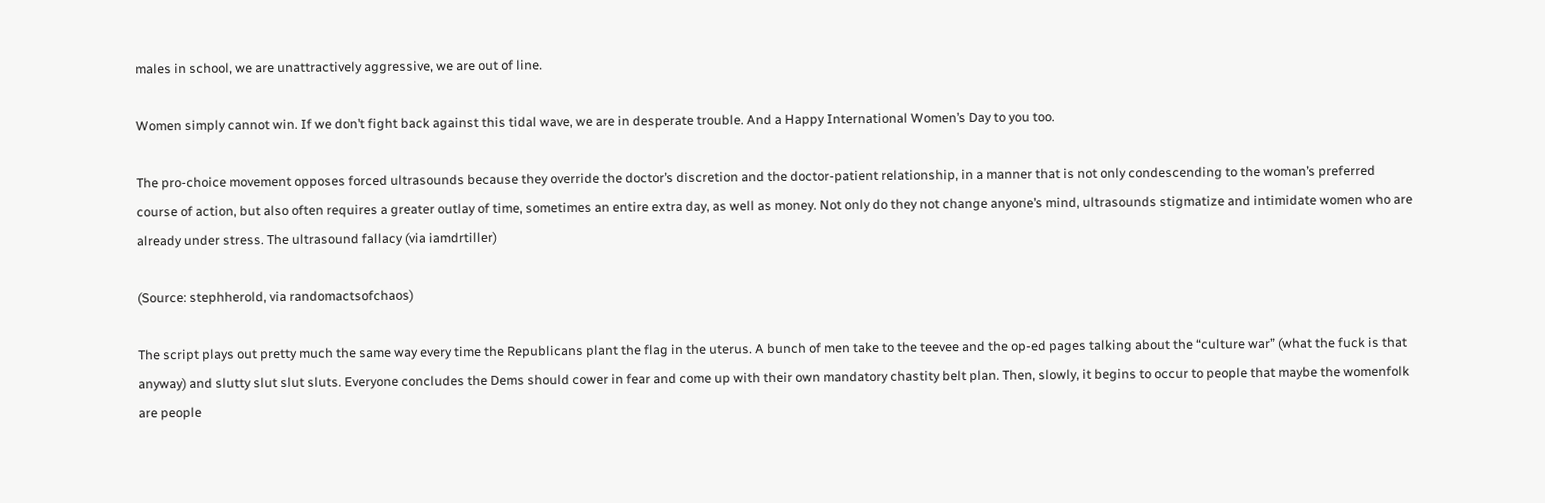males in school, we are unattractively aggressive, we are out of line.

Women simply cannot win. If we don’t fight back against this tidal wave, we are in desperate trouble. And a Happy International Women’s Day to you too.

The pro-choice movement opposes forced ultrasounds because they override the doctor’s discretion and the doctor-patient relationship, in a manner that is not only condescending to the woman’s preferred course of action, but also often requires a greater outlay of time, sometimes an entire extra day, as well as money. Not only do they not change anyone’s mind, ultrasounds stigmatize and intimidate women who are already under stress. The ultrasound fallacy (via iamdrtiller)

(Source: stephherold, via randomactsofchaos)

The script plays out pretty much the same way every time the Republicans plant the flag in the uterus. A bunch of men take to the teevee and the op-ed pages talking about the “culture war” (what the fuck is that anyway) and slutty slut slut sluts. Everyone concludes the Dems should cower in fear and come up with their own mandatory chastity belt plan. Then, slowly, it begins to occur to people that maybe the womenfolk are people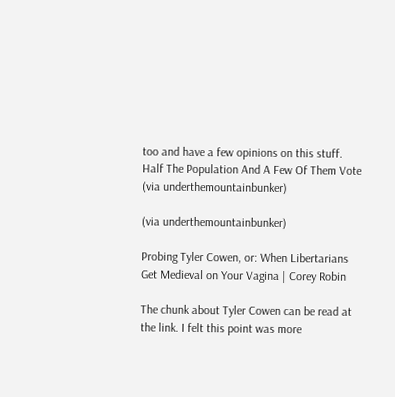too and have a few opinions on this stuff. Half The Population And A Few Of Them Vote (via underthemountainbunker)

(via underthemountainbunker)

Probing Tyler Cowen, or: When Libertarians Get Medieval on Your Vagina | Corey Robin

The chunk about Tyler Cowen can be read at the link. I felt this point was more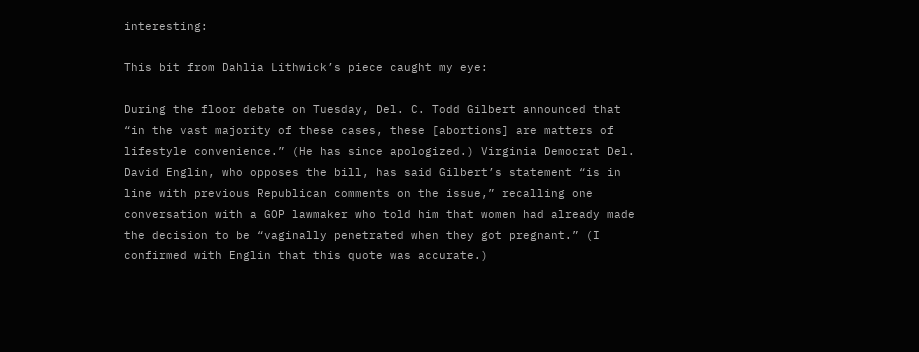interesting:

This bit from Dahlia Lithwick’s piece caught my eye:

During the floor debate on Tuesday, Del. C. Todd Gilbert announced that “in the vast majority of these cases, these [abortions] are matters of lifestyle convenience.” (He has since apologized.) Virginia Democrat Del. David Englin, who opposes the bill, has said Gilbert’s statement “is in line with previous Republican comments on the issue,” recalling one conversation with a GOP lawmaker who told him that women had already made the decision to be “vaginally penetrated when they got pregnant.” (I confirmed with Englin that this quote was accurate.)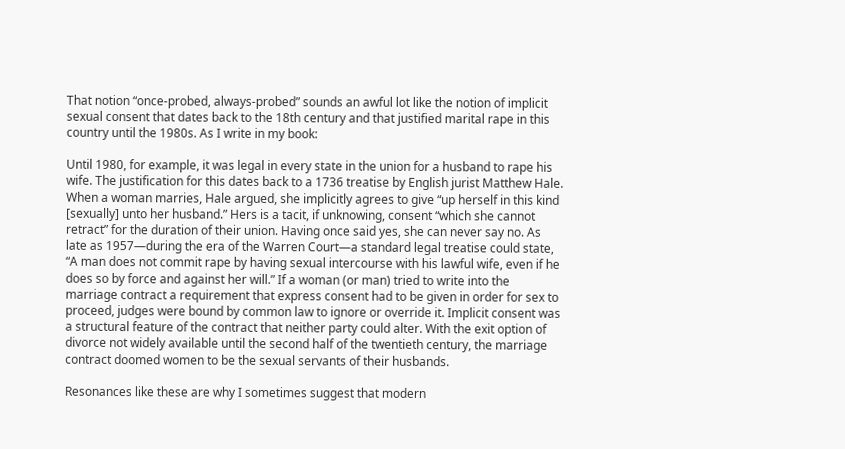That notion “once-probed, always-probed” sounds an awful lot like the notion of implicit sexual consent that dates back to the 18th century and that justified marital rape in this country until the 1980s. As I write in my book:

Until 1980, for example, it was legal in every state in the union for a husband to rape his wife. The justification for this dates back to a 1736 treatise by English jurist Matthew Hale. When a woman marries, Hale argued, she implicitly agrees to give “up herself in this kind [sexually] unto her husband.” Hers is a tacit, if unknowing, consent “which she cannot retract” for the duration of their union. Having once said yes, she can never say no. As late as 1957—during the era of the Warren Court—a standard legal treatise could state, “A man does not commit rape by having sexual intercourse with his lawful wife, even if he does so by force and against her will.” If a woman (or man) tried to write into the marriage contract a requirement that express consent had to be given in order for sex to proceed, judges were bound by common law to ignore or override it. Implicit consent was a structural feature of the contract that neither party could alter. With the exit option of divorce not widely available until the second half of the twentieth century, the marriage contract doomed women to be the sexual servants of their husbands.

Resonances like these are why I sometimes suggest that modern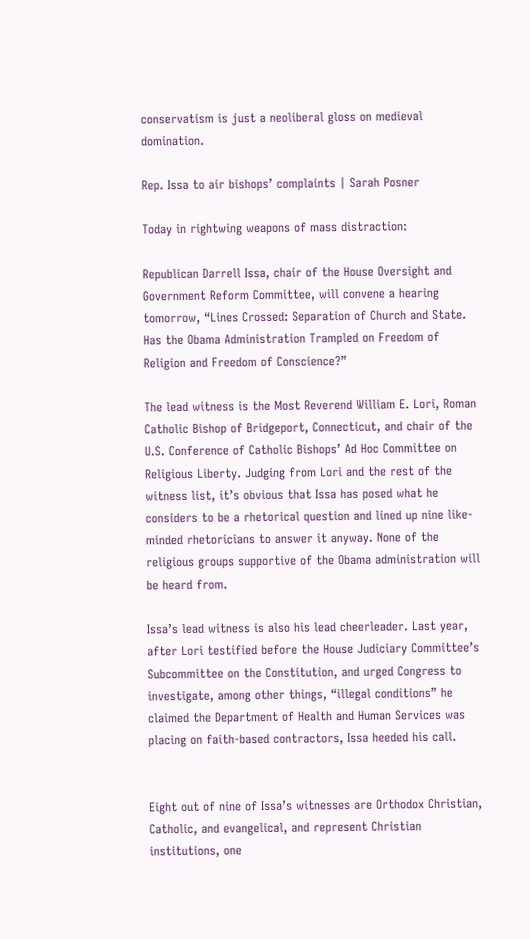conservatism is just a neoliberal gloss on medieval domination.

Rep. Issa to air bishops’ complaints | Sarah Posner

Today in rightwing weapons of mass distraction:

Republican Darrell Issa, chair of the House Oversight and Government Reform Committee, will convene a hearing tomorrow, “Lines Crossed: Separation of Church and State. Has the Obama Administration Trampled on Freedom of Religion and Freedom of Conscience?”

The lead witness is the Most Reverend William E. Lori, Roman Catholic Bishop of Bridgeport, Connecticut, and chair of the U.S. Conference of Catholic Bishops’ Ad Hoc Committee on Religious Liberty. Judging from Lori and the rest of the witness list, it’s obvious that Issa has posed what he considers to be a rhetorical question and lined up nine like-minded rhetoricians to answer it anyway. None of the religious groups supportive of the Obama administration will be heard from.

Issa’s lead witness is also his lead cheerleader. Last year, after Lori testified before the House Judiciary Committee’s Subcommittee on the Constitution, and urged Congress to investigate, among other things, “illegal conditions” he claimed the Department of Health and Human Services was placing on faith-based contractors, Issa heeded his call.


Eight out of nine of Issa’s witnesses are Orthodox Christian, Catholic, and evangelical, and represent Christian institutions, one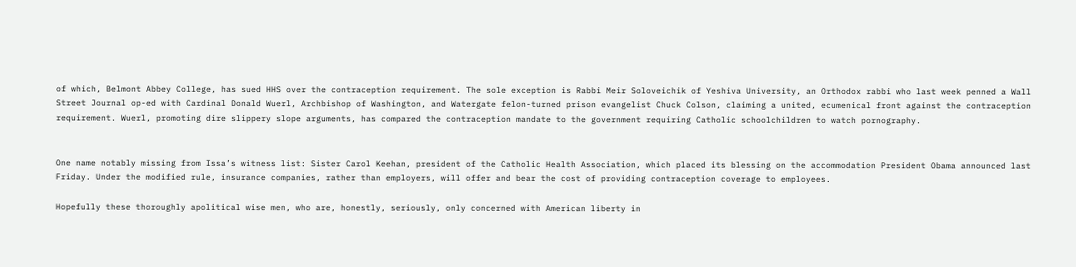of which, Belmont Abbey College, has sued HHS over the contraception requirement. The sole exception is Rabbi Meir Soloveichik of Yeshiva University, an Orthodox rabbi who last week penned a Wall Street Journal op-ed with Cardinal Donald Wuerl, Archbishop of Washington, and Watergate felon-turned prison evangelist Chuck Colson, claiming a united, ecumenical front against the contraception requirement. Wuerl, promoting dire slippery slope arguments, has compared the contraception mandate to the government requiring Catholic schoolchildren to watch pornography.


One name notably missing from Issa’s witness list: Sister Carol Keehan, president of the Catholic Health Association, which placed its blessing on the accommodation President Obama announced last Friday. Under the modified rule, insurance companies, rather than employers, will offer and bear the cost of providing contraception coverage to employees.

Hopefully these thoroughly apolitical wise men, who are, honestly, seriously, only concerned with American liberty in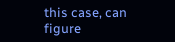this case, can figure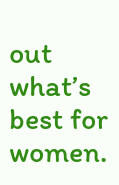out what’s best for women.